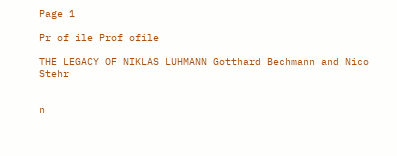Page 1

Pr of ile Prof ofile

THE LEGACY OF NIKLAS LUHMANN Gotthard Bechmann and Nico Stehr


n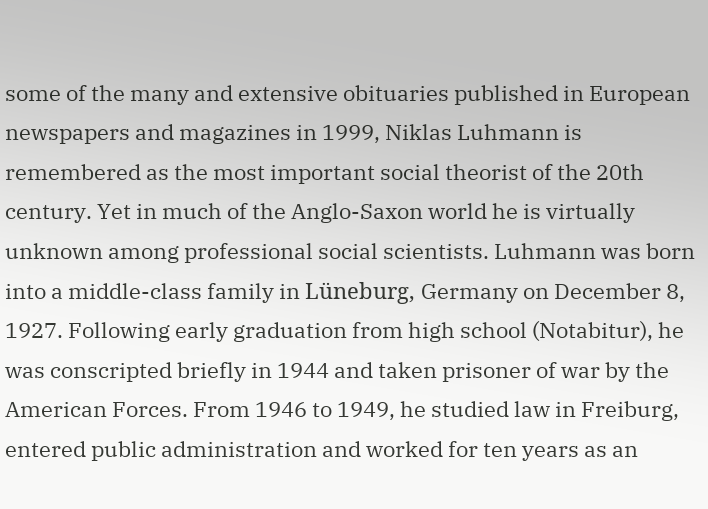some of the many and extensive obituaries published in European newspapers and magazines in 1999, Niklas Luhmann is remembered as the most important social theorist of the 20th century. Yet in much of the Anglo-Saxon world he is virtually unknown among professional social scientists. Luhmann was born into a middle-class family in Lüneburg, Germany on December 8, 1927. Following early graduation from high school (Notabitur), he was conscripted briefly in 1944 and taken prisoner of war by the American Forces. From 1946 to 1949, he studied law in Freiburg, entered public administration and worked for ten years as an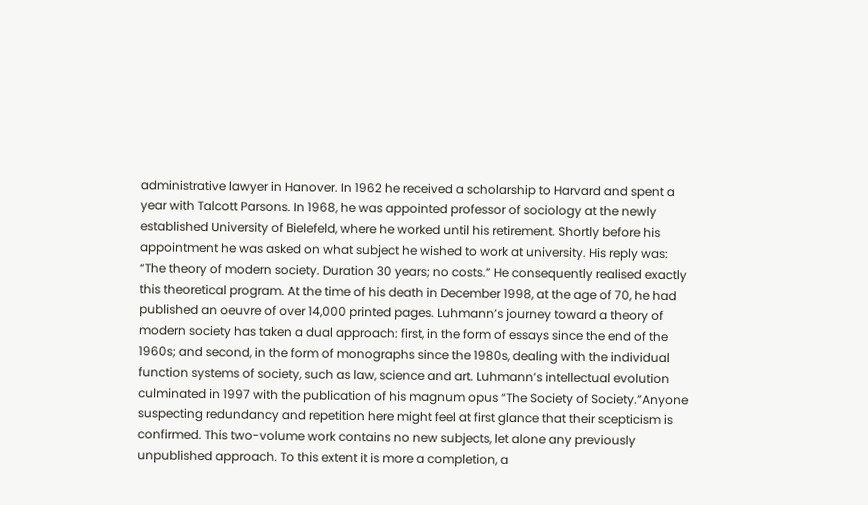administrative lawyer in Hanover. In 1962 he received a scholarship to Harvard and spent a year with Talcott Parsons. In 1968, he was appointed professor of sociology at the newly established University of Bielefeld, where he worked until his retirement. Shortly before his appointment he was asked on what subject he wished to work at university. His reply was: “The theory of modern society. Duration 30 years; no costs.” He consequently realised exactly this theoretical program. At the time of his death in December 1998, at the age of 70, he had published an oeuvre of over 14,000 printed pages. Luhmann’s journey toward a theory of modern society has taken a dual approach: first, in the form of essays since the end of the 1960s; and second, in the form of monographs since the 1980s, dealing with the individual function systems of society, such as law, science and art. Luhmann’s intellectual evolution culminated in 1997 with the publication of his magnum opus “The Society of Society.”Anyone suspecting redundancy and repetition here might feel at first glance that their scepticism is confirmed. This two-volume work contains no new subjects, let alone any previously unpublished approach. To this extent it is more a completion, a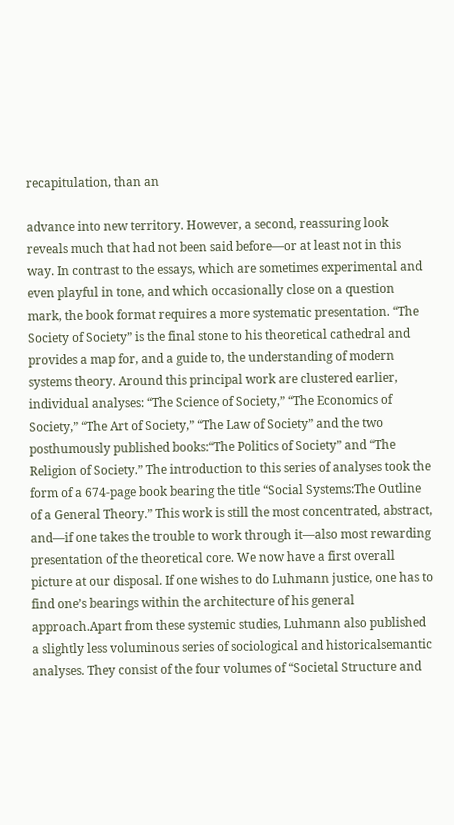recapitulation, than an

advance into new territory. However, a second, reassuring look reveals much that had not been said before—or at least not in this way. In contrast to the essays, which are sometimes experimental and even playful in tone, and which occasionally close on a question mark, the book format requires a more systematic presentation. “The Society of Society” is the final stone to his theoretical cathedral and provides a map for, and a guide to, the understanding of modern systems theory. Around this principal work are clustered earlier, individual analyses: “The Science of Society,” “The Economics of Society,” “The Art of Society,” “The Law of Society” and the two posthumously published books:“The Politics of Society” and “The Religion of Society.” The introduction to this series of analyses took the form of a 674-page book bearing the title “Social Systems:The Outline of a General Theory.” This work is still the most concentrated, abstract, and—if one takes the trouble to work through it—also most rewarding presentation of the theoretical core. We now have a first overall picture at our disposal. If one wishes to do Luhmann justice, one has to find one’s bearings within the architecture of his general approach.Apart from these systemic studies, Luhmann also published a slightly less voluminous series of sociological and historicalsemantic analyses. They consist of the four volumes of “Societal Structure and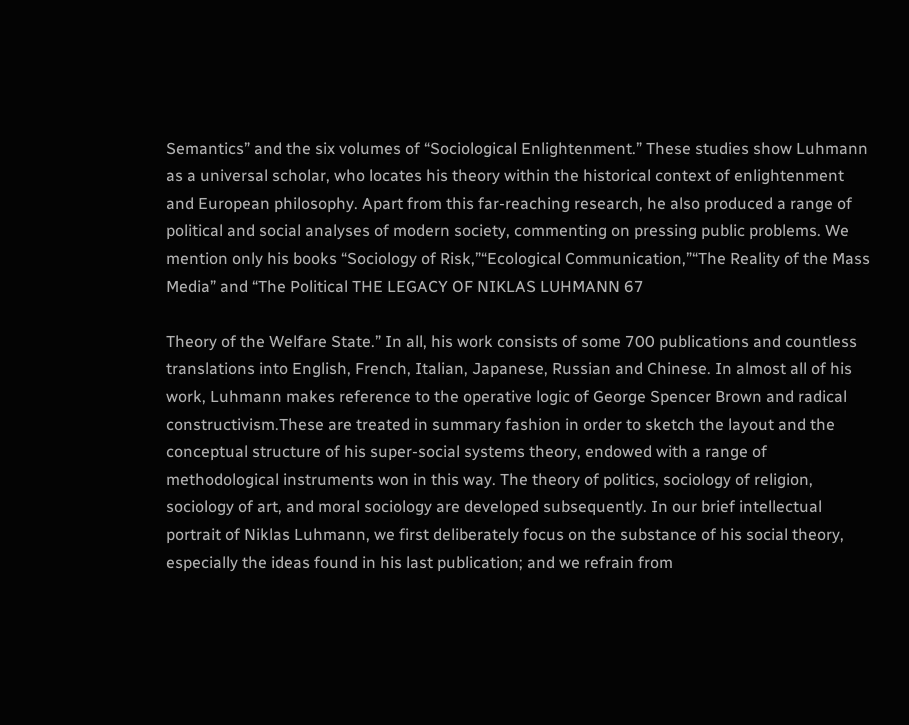Semantics” and the six volumes of “Sociological Enlightenment.” These studies show Luhmann as a universal scholar, who locates his theory within the historical context of enlightenment and European philosophy. Apart from this far-reaching research, he also produced a range of political and social analyses of modern society, commenting on pressing public problems. We mention only his books “Sociology of Risk,”“Ecological Communication,”“The Reality of the Mass Media” and “The Political THE LEGACY OF NIKLAS LUHMANN 67

Theory of the Welfare State.” In all, his work consists of some 700 publications and countless translations into English, French, Italian, Japanese, Russian and Chinese. In almost all of his work, Luhmann makes reference to the operative logic of George Spencer Brown and radical constructivism.These are treated in summary fashion in order to sketch the layout and the conceptual structure of his super-social systems theory, endowed with a range of methodological instruments won in this way. The theory of politics, sociology of religion, sociology of art, and moral sociology are developed subsequently. In our brief intellectual portrait of Niklas Luhmann, we first deliberately focus on the substance of his social theory, especially the ideas found in his last publication; and we refrain from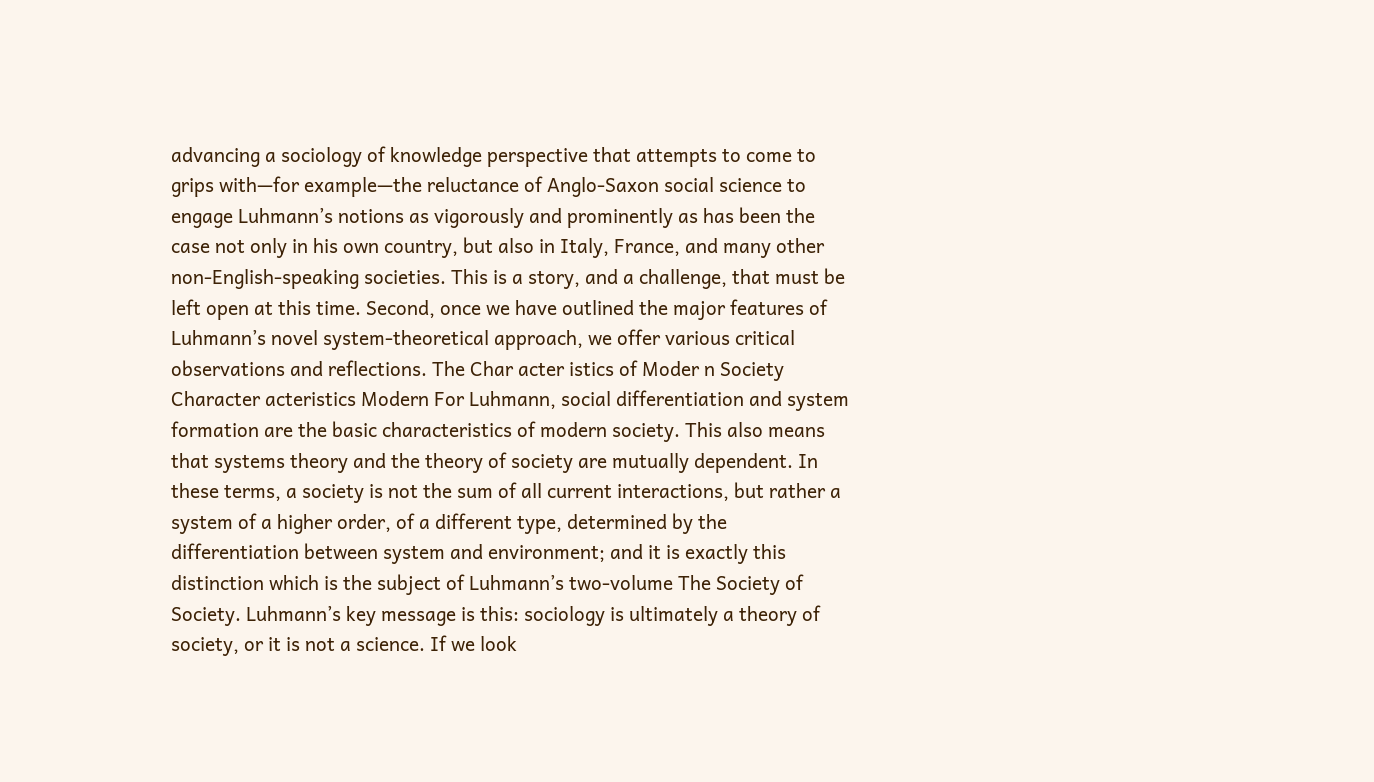advancing a sociology of knowledge perspective that attempts to come to grips with—for example—the reluctance of Anglo-Saxon social science to engage Luhmann’s notions as vigorously and prominently as has been the case not only in his own country, but also in Italy, France, and many other non-English-speaking societies. This is a story, and a challenge, that must be left open at this time. Second, once we have outlined the major features of Luhmann’s novel system-theoretical approach, we offer various critical observations and reflections. The Char acter istics of Moder n Society Character acteristics Modern For Luhmann, social differentiation and system formation are the basic characteristics of modern society. This also means that systems theory and the theory of society are mutually dependent. In these terms, a society is not the sum of all current interactions, but rather a system of a higher order, of a different type, determined by the differentiation between system and environment; and it is exactly this distinction which is the subject of Luhmann’s two-volume The Society of Society. Luhmann’s key message is this: sociology is ultimately a theory of society, or it is not a science. If we look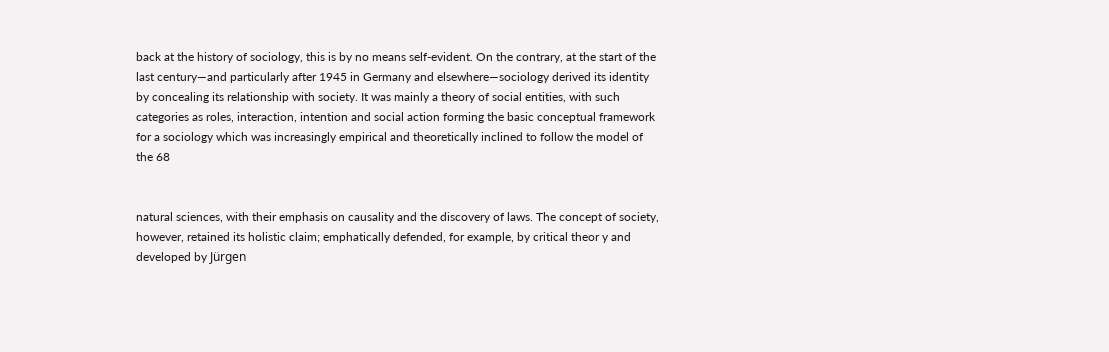back at the history of sociology, this is by no means self-evident. On the contrary, at the start of the last century—and particularly after 1945 in Germany and elsewhere—sociology derived its identity by concealing its relationship with society. It was mainly a theory of social entities, with such categories as roles, interaction, intention and social action forming the basic conceptual framework for a sociology which was increasingly empirical and theoretically inclined to follow the model of the 68


natural sciences, with their emphasis on causality and the discovery of laws. The concept of society, however, retained its holistic claim; emphatically defended, for example, by critical theor y and developed by Jürgen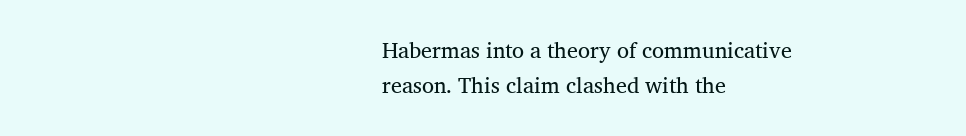Habermas into a theory of communicative reason. This claim clashed with the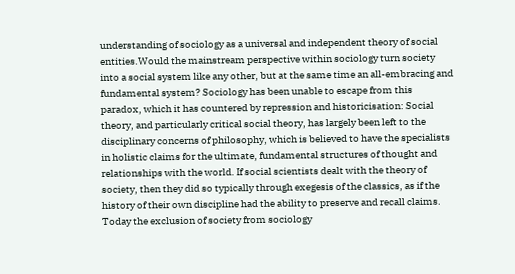understanding of sociology as a universal and independent theory of social entities.Would the mainstream perspective within sociology turn society into a social system like any other, but at the same time an all-embracing and fundamental system? Sociology has been unable to escape from this paradox, which it has countered by repression and historicisation: Social theory, and particularly critical social theory, has largely been left to the disciplinary concerns of philosophy, which is believed to have the specialists in holistic claims for the ultimate, fundamental structures of thought and relationships with the world. If social scientists dealt with the theory of society, then they did so typically through exegesis of the classics, as if the history of their own discipline had the ability to preserve and recall claims. Today the exclusion of society from sociology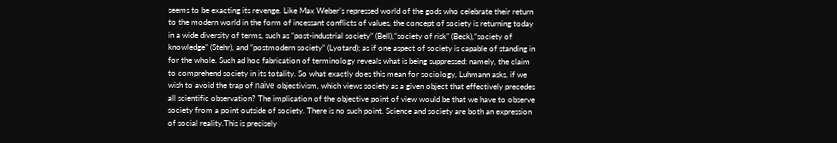seems to be exacting its revenge. Like Max Weber’s repressed world of the gods who celebrate their return to the modern world in the form of incessant conflicts of values, the concept of society is returning today in a wide diversity of terms, such as “post-industrial society” (Bell),“society of risk” (Beck),“society of knowledge” (Stehr), and “postmodern society” (Lyotard); as if one aspect of society is capable of standing in for the whole. Such ad hoc fabrication of terminology reveals what is being suppressed: namely, the claim to comprehend society in its totality. So what exactly does this mean for sociology, Luhmann asks, if we wish to avoid the trap of naïve objectivism, which views society as a given object that effectively precedes all scientific observation? The implication of the objective point of view would be that we have to observe society from a point outside of society. There is no such point. Science and society are both an expression of social reality.This is precisely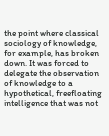the point where classical sociology of knowledge, for example, has broken down. It was forced to delegate the observation of knowledge to a hypothetical, freefloating intelligence that was not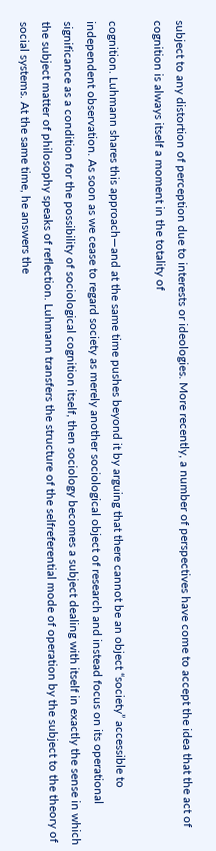subject to any distortion of perception due to interests or ideologies. More recently, a number of perspectives have come to accept the idea that the act of cognition is always itself a moment in the totality of

cognition. Luhmann shares this approach—and at the same time pushes beyond it by arguing that there cannot be an object “society” accessible to independent observation. As soon as we cease to regard society as merely another sociological object of research and instead focus on its operational significance as a condition for the possibility of sociological cognition itself, then sociology becomes a subject dealing with itself in exactly the sense in which the subject matter of philosophy speaks of reflection. Luhmann transfers the structure of the selfreferential mode of operation by the subject to the theory of social systems. At the same time, he answers the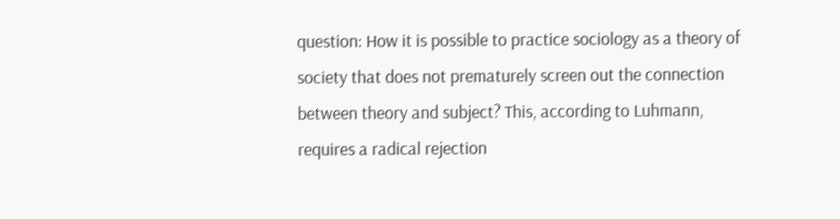question: How it is possible to practice sociology as a theory of society that does not prematurely screen out the connection between theory and subject? This, according to Luhmann, requires a radical rejection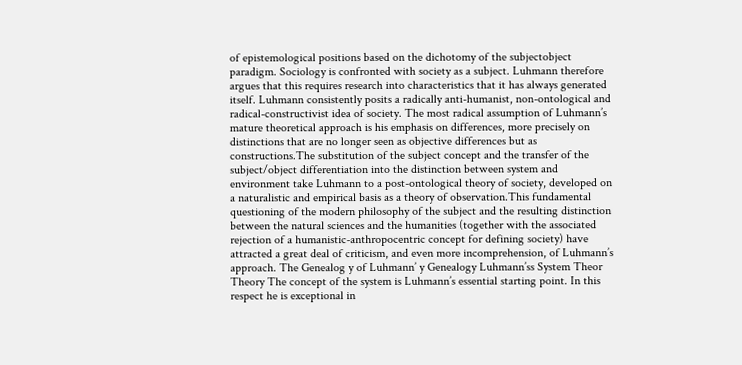of epistemological positions based on the dichotomy of the subjectobject paradigm. Sociology is confronted with society as a subject. Luhmann therefore argues that this requires research into characteristics that it has always generated itself. Luhmann consistently posits a radically anti-humanist, non-ontological and radical-constructivist idea of society. The most radical assumption of Luhmann’s mature theoretical approach is his emphasis on differences, more precisely on distinctions that are no longer seen as objective differences but as constructions.The substitution of the subject concept and the transfer of the subject/object differentiation into the distinction between system and environment take Luhmann to a post-ontological theory of society, developed on a naturalistic and empirical basis as a theory of observation.This fundamental questioning of the modern philosophy of the subject and the resulting distinction between the natural sciences and the humanities (together with the associated rejection of a humanistic-anthropocentric concept for defining society) have attracted a great deal of criticism, and even more incomprehension, of Luhmann’s approach. The Genealog y of Luhmann’ y Genealogy Luhmann’ss System Theor Theory The concept of the system is Luhmann’s essential starting point. In this respect he is exceptional in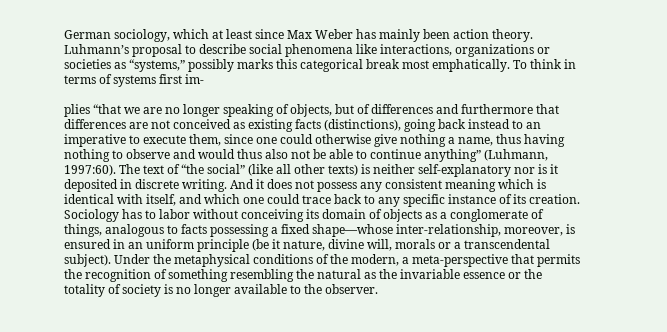German sociology, which at least since Max Weber has mainly been action theory. Luhmann’s proposal to describe social phenomena like interactions, organizations or societies as “systems,” possibly marks this categorical break most emphatically. To think in terms of systems first im-

plies “that we are no longer speaking of objects, but of differences and furthermore that differences are not conceived as existing facts (distinctions), going back instead to an imperative to execute them, since one could otherwise give nothing a name, thus having nothing to observe and would thus also not be able to continue anything” (Luhmann, 1997:60). The text of “the social” (like all other texts) is neither self-explanatory nor is it deposited in discrete writing. And it does not possess any consistent meaning which is identical with itself, and which one could trace back to any specific instance of its creation. Sociology has to labor without conceiving its domain of objects as a conglomerate of things, analogous to facts possessing a fixed shape—whose inter-relationship, moreover, is ensured in an uniform principle (be it nature, divine will, morals or a transcendental subject). Under the metaphysical conditions of the modern, a meta-perspective that permits the recognition of something resembling the natural as the invariable essence or the totality of society is no longer available to the observer.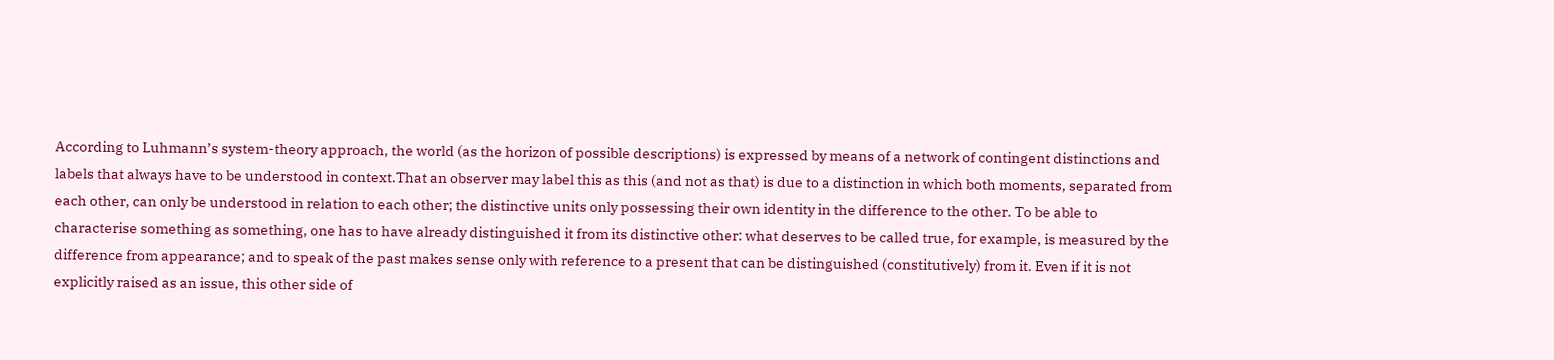According to Luhmann’s system-theory approach, the world (as the horizon of possible descriptions) is expressed by means of a network of contingent distinctions and labels that always have to be understood in context.That an observer may label this as this (and not as that) is due to a distinction in which both moments, separated from each other, can only be understood in relation to each other; the distinctive units only possessing their own identity in the difference to the other. To be able to characterise something as something, one has to have already distinguished it from its distinctive other: what deserves to be called true, for example, is measured by the difference from appearance; and to speak of the past makes sense only with reference to a present that can be distinguished (constitutively) from it. Even if it is not explicitly raised as an issue, this other side of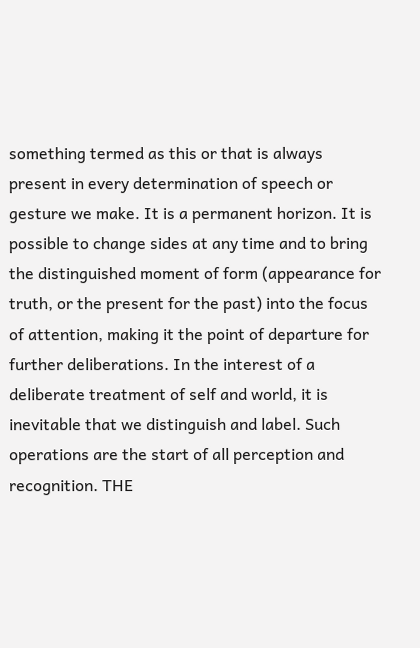something termed as this or that is always present in every determination of speech or gesture we make. It is a permanent horizon. It is possible to change sides at any time and to bring the distinguished moment of form (appearance for truth, or the present for the past) into the focus of attention, making it the point of departure for further deliberations. In the interest of a deliberate treatment of self and world, it is inevitable that we distinguish and label. Such operations are the start of all perception and recognition. THE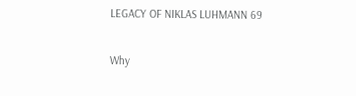LEGACY OF NIKLAS LUHMANN 69

Why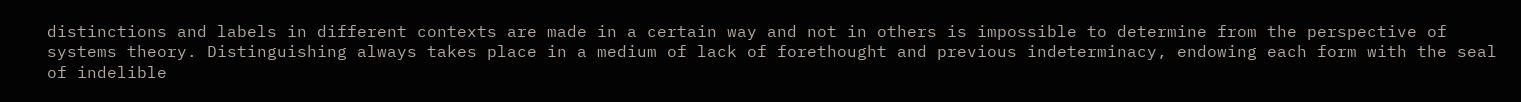distinctions and labels in different contexts are made in a certain way and not in others is impossible to determine from the perspective of systems theory. Distinguishing always takes place in a medium of lack of forethought and previous indeterminacy, endowing each form with the seal of indelible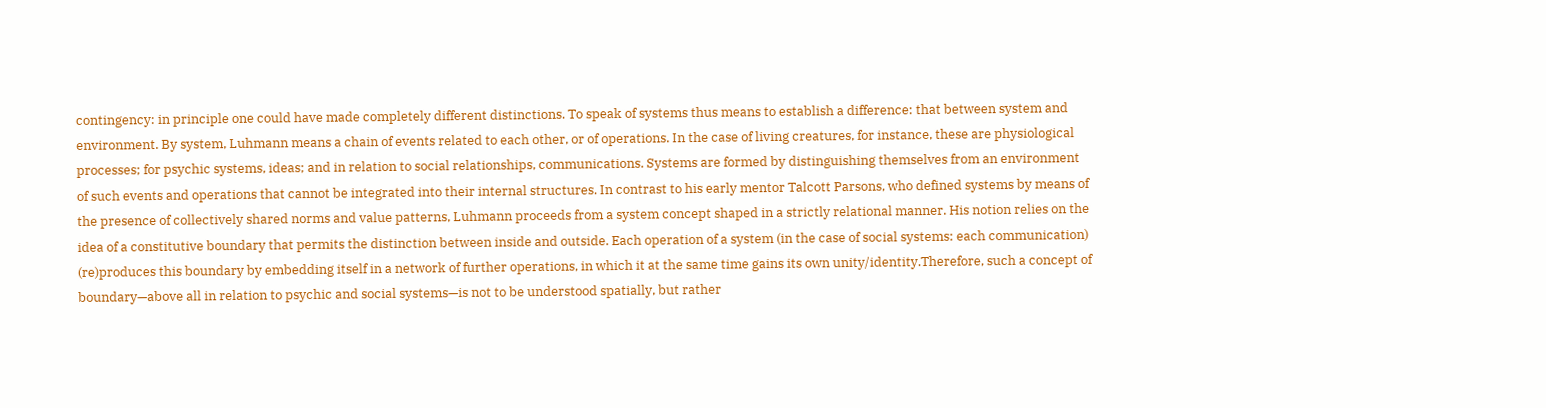contingency: in principle one could have made completely different distinctions. To speak of systems thus means to establish a difference: that between system and environment. By system, Luhmann means a chain of events related to each other, or of operations. In the case of living creatures, for instance, these are physiological processes; for psychic systems, ideas; and in relation to social relationships, communications. Systems are formed by distinguishing themselves from an environment of such events and operations that cannot be integrated into their internal structures. In contrast to his early mentor Talcott Parsons, who defined systems by means of the presence of collectively shared norms and value patterns, Luhmann proceeds from a system concept shaped in a strictly relational manner. His notion relies on the idea of a constitutive boundary that permits the distinction between inside and outside. Each operation of a system (in the case of social systems: each communication) (re)produces this boundary by embedding itself in a network of further operations, in which it at the same time gains its own unity/identity.Therefore, such a concept of boundary—above all in relation to psychic and social systems—is not to be understood spatially, but rather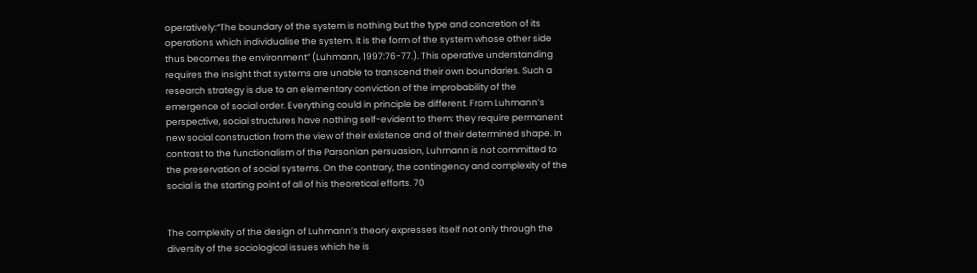operatively:“The boundary of the system is nothing but the type and concretion of its operations which individualise the system. It is the form of the system whose other side thus becomes the environment” (Luhmann, 1997:76-77.). This operative understanding requires the insight that systems are unable to transcend their own boundaries. Such a research strategy is due to an elementary conviction of the improbability of the emergence of social order. Everything could in principle be different. From Luhmann’s perspective, social structures have nothing self-evident to them: they require permanent new social construction from the view of their existence and of their determined shape. In contrast to the functionalism of the Parsonian persuasion, Luhmann is not committed to the preservation of social systems. On the contrary, the contingency and complexity of the social is the starting point of all of his theoretical efforts. 70


The complexity of the design of Luhmann’s theory expresses itself not only through the diversity of the sociological issues which he is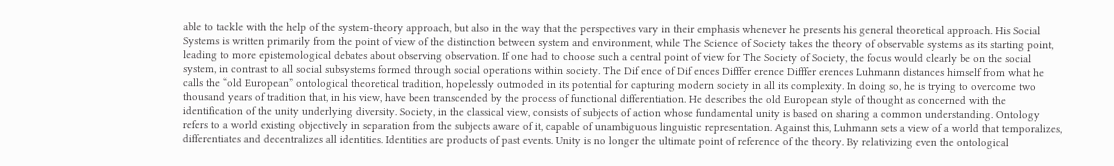able to tackle with the help of the system-theory approach, but also in the way that the perspectives vary in their emphasis whenever he presents his general theoretical approach. His Social Systems is written primarily from the point of view of the distinction between system and environment, while The Science of Society takes the theory of observable systems as its starting point, leading to more epistemological debates about observing observation. If one had to choose such a central point of view for The Society of Society, the focus would clearly be on the social system, in contrast to all social subsystems formed through social operations within society. The Dif ence of Dif ences Difffer erence Difffer erences Luhmann distances himself from what he calls the “old European” ontological theoretical tradition, hopelessly outmoded in its potential for capturing modern society in all its complexity. In doing so, he is trying to overcome two thousand years of tradition that, in his view, have been transcended by the process of functional differentiation. He describes the old European style of thought as concerned with the identification of the unity underlying diversity. Society, in the classical view, consists of subjects of action whose fundamental unity is based on sharing a common understanding. Ontology refers to a world existing objectively in separation from the subjects aware of it, capable of unambiguous linguistic representation. Against this, Luhmann sets a view of a world that temporalizes, differentiates and decentralizes all identities. Identities are products of past events. Unity is no longer the ultimate point of reference of the theory. By relativizing even the ontological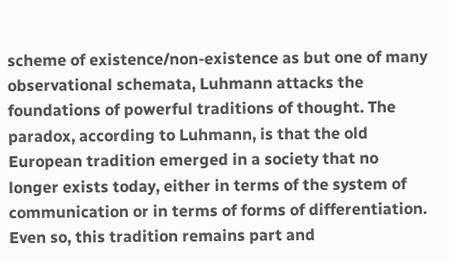scheme of existence/non-existence as but one of many observational schemata, Luhmann attacks the foundations of powerful traditions of thought. The paradox, according to Luhmann, is that the old European tradition emerged in a society that no longer exists today, either in terms of the system of communication or in terms of forms of differentiation. Even so, this tradition remains part and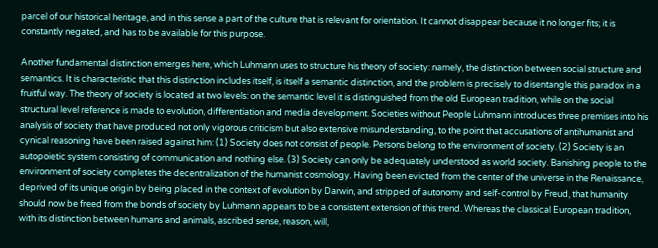parcel of our historical heritage, and in this sense a part of the culture that is relevant for orientation. It cannot disappear because it no longer fits; it is constantly negated, and has to be available for this purpose.

Another fundamental distinction emerges here, which Luhmann uses to structure his theory of society: namely, the distinction between social structure and semantics. It is characteristic that this distinction includes itself, is itself a semantic distinction, and the problem is precisely to disentangle this paradox in a fruitful way. The theory of society is located at two levels: on the semantic level it is distinguished from the old European tradition, while on the social structural level reference is made to evolution, differentiation and media development. Societies without People Luhmann introduces three premises into his analysis of society that have produced not only vigorous criticism but also extensive misunderstanding, to the point that accusations of antihumanist and cynical reasoning have been raised against him: (1) Society does not consist of people. Persons belong to the environment of society. (2) Society is an autopoietic system consisting of communication and nothing else. (3) Society can only be adequately understood as world society. Banishing people to the environment of society completes the decentralization of the humanist cosmology. Having been evicted from the center of the universe in the Renaissance, deprived of its unique origin by being placed in the context of evolution by Darwin, and stripped of autonomy and self-control by Freud, that humanity should now be freed from the bonds of society by Luhmann appears to be a consistent extension of this trend. Whereas the classical European tradition, with its distinction between humans and animals, ascribed sense, reason, will,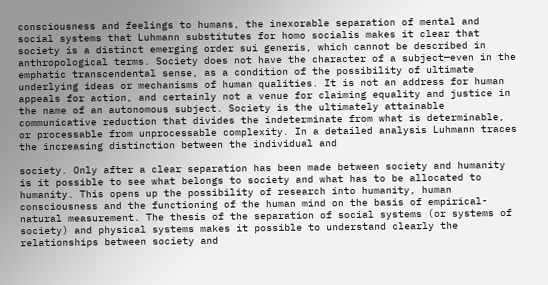consciousness and feelings to humans, the inexorable separation of mental and social systems that Luhmann substitutes for homo socialis makes it clear that society is a distinct emerging order sui generis, which cannot be described in anthropological terms. Society does not have the character of a subject—even in the emphatic transcendental sense, as a condition of the possibility of ultimate underlying ideas or mechanisms of human qualities. It is not an address for human appeals for action, and certainly not a venue for claiming equality and justice in the name of an autonomous subject. Society is the ultimately attainable communicative reduction that divides the indeterminate from what is determinable, or processable from unprocessable complexity. In a detailed analysis Luhmann traces the increasing distinction between the individual and

society. Only after a clear separation has been made between society and humanity is it possible to see what belongs to society and what has to be allocated to humanity. This opens up the possibility of research into humanity, human consciousness and the functioning of the human mind on the basis of empirical-natural measurement. The thesis of the separation of social systems (or systems of society) and physical systems makes it possible to understand clearly the relationships between society and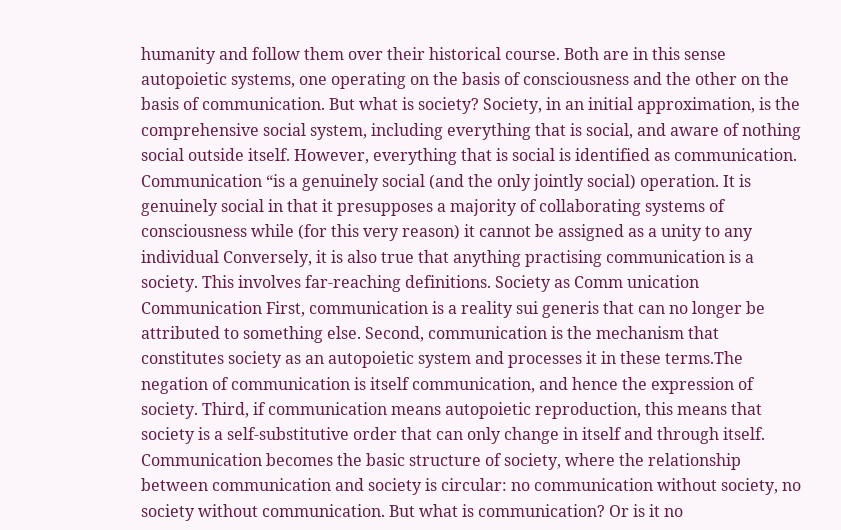humanity and follow them over their historical course. Both are in this sense autopoietic systems, one operating on the basis of consciousness and the other on the basis of communication. But what is society? Society, in an initial approximation, is the comprehensive social system, including everything that is social, and aware of nothing social outside itself. However, everything that is social is identified as communication. Communication “is a genuinely social (and the only jointly social) operation. It is genuinely social in that it presupposes a majority of collaborating systems of consciousness while (for this very reason) it cannot be assigned as a unity to any individual Conversely, it is also true that anything practising communication is a society. This involves far-reaching definitions. Society as Comm unication Communication First, communication is a reality sui generis that can no longer be attributed to something else. Second, communication is the mechanism that constitutes society as an autopoietic system and processes it in these terms.The negation of communication is itself communication, and hence the expression of society. Third, if communication means autopoietic reproduction, this means that society is a self-substitutive order that can only change in itself and through itself. Communication becomes the basic structure of society, where the relationship between communication and society is circular: no communication without society, no society without communication. But what is communication? Or is it no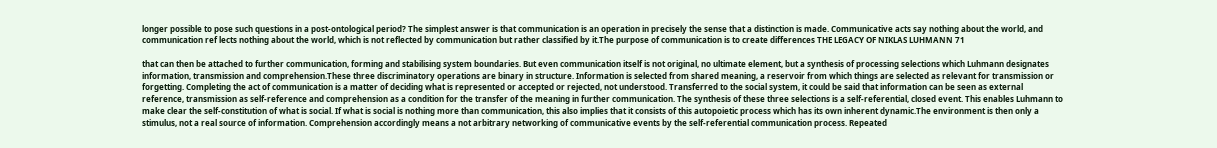longer possible to pose such questions in a post-ontological period? The simplest answer is that communication is an operation in precisely the sense that a distinction is made. Communicative acts say nothing about the world, and communication ref lects nothing about the world, which is not reflected by communication but rather classified by it.The purpose of communication is to create differences THE LEGACY OF NIKLAS LUHMANN 71

that can then be attached to further communication, forming and stabilising system boundaries. But even communication itself is not original, no ultimate element, but a synthesis of processing selections which Luhmann designates information, transmission and comprehension.These three discriminatory operations are binary in structure. Information is selected from shared meaning, a reservoir from which things are selected as relevant for transmission or forgetting. Completing the act of communication is a matter of deciding what is represented or accepted or rejected, not understood. Transferred to the social system, it could be said that information can be seen as external reference, transmission as self-reference and comprehension as a condition for the transfer of the meaning in further communication. The synthesis of these three selections is a self-referential, closed event. This enables Luhmann to make clear the self-constitution of what is social. If what is social is nothing more than communication, this also implies that it consists of this autopoietic process which has its own inherent dynamic.The environment is then only a stimulus, not a real source of information. Comprehension accordingly means a not arbitrary networking of communicative events by the self-referential communication process. Repeated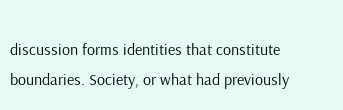discussion forms identities that constitute boundaries. Society, or what had previously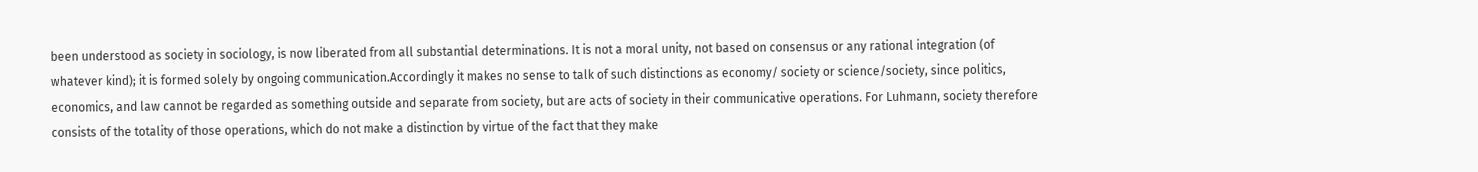been understood as society in sociology, is now liberated from all substantial determinations. It is not a moral unity, not based on consensus or any rational integration (of whatever kind); it is formed solely by ongoing communication.Accordingly it makes no sense to talk of such distinctions as economy/ society or science/society, since politics, economics, and law cannot be regarded as something outside and separate from society, but are acts of society in their communicative operations. For Luhmann, society therefore consists of the totality of those operations, which do not make a distinction by virtue of the fact that they make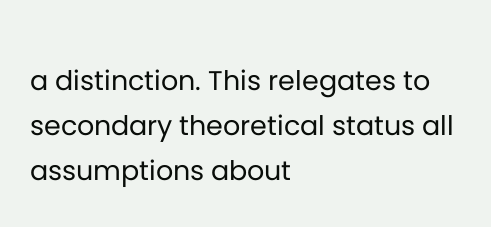a distinction. This relegates to secondary theoretical status all assumptions about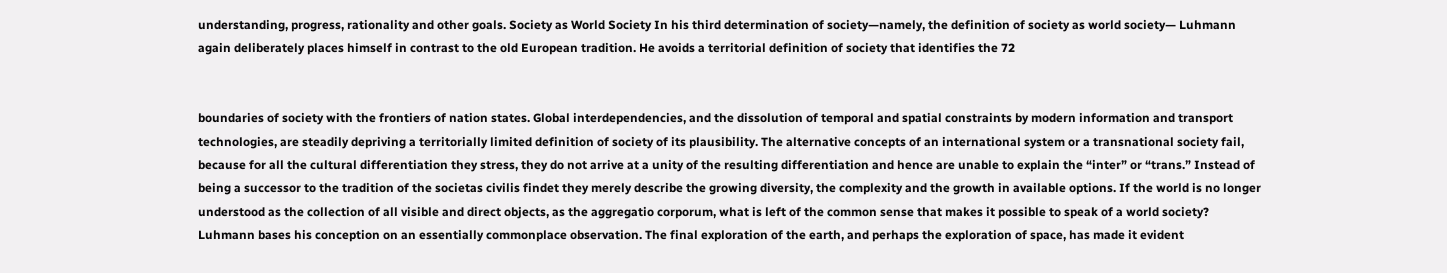understanding, progress, rationality and other goals. Society as World Society In his third determination of society—namely, the definition of society as world society— Luhmann again deliberately places himself in contrast to the old European tradition. He avoids a territorial definition of society that identifies the 72


boundaries of society with the frontiers of nation states. Global interdependencies, and the dissolution of temporal and spatial constraints by modern information and transport technologies, are steadily depriving a territorially limited definition of society of its plausibility. The alternative concepts of an international system or a transnational society fail, because for all the cultural differentiation they stress, they do not arrive at a unity of the resulting differentiation and hence are unable to explain the “inter” or “trans.” Instead of being a successor to the tradition of the societas civilis findet they merely describe the growing diversity, the complexity and the growth in available options. If the world is no longer understood as the collection of all visible and direct objects, as the aggregatio corporum, what is left of the common sense that makes it possible to speak of a world society? Luhmann bases his conception on an essentially commonplace observation. The final exploration of the earth, and perhaps the exploration of space, has made it evident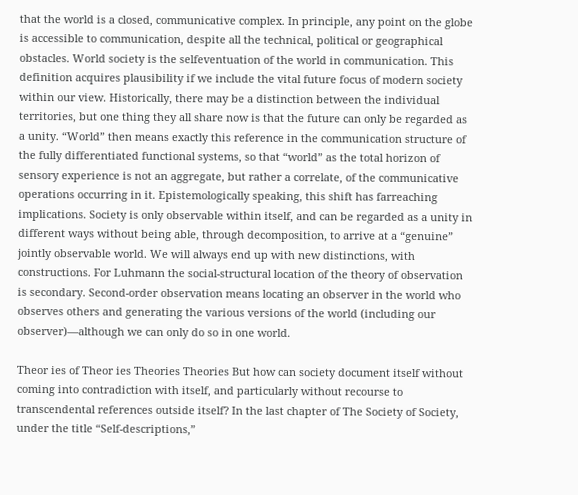that the world is a closed, communicative complex. In principle, any point on the globe is accessible to communication, despite all the technical, political or geographical obstacles. World society is the selfeventuation of the world in communication. This definition acquires plausibility if we include the vital future focus of modern society within our view. Historically, there may be a distinction between the individual territories, but one thing they all share now is that the future can only be regarded as a unity. “World” then means exactly this reference in the communication structure of the fully differentiated functional systems, so that “world” as the total horizon of sensory experience is not an aggregate, but rather a correlate, of the communicative operations occurring in it. Epistemologically speaking, this shift has farreaching implications. Society is only observable within itself, and can be regarded as a unity in different ways without being able, through decomposition, to arrive at a “genuine” jointly observable world. We will always end up with new distinctions, with constructions. For Luhmann the social-structural location of the theory of observation is secondary. Second-order observation means locating an observer in the world who observes others and generating the various versions of the world (including our observer)—although we can only do so in one world.

Theor ies of Theor ies Theories Theories But how can society document itself without coming into contradiction with itself, and particularly without recourse to transcendental references outside itself? In the last chapter of The Society of Society, under the title “Self-descriptions,”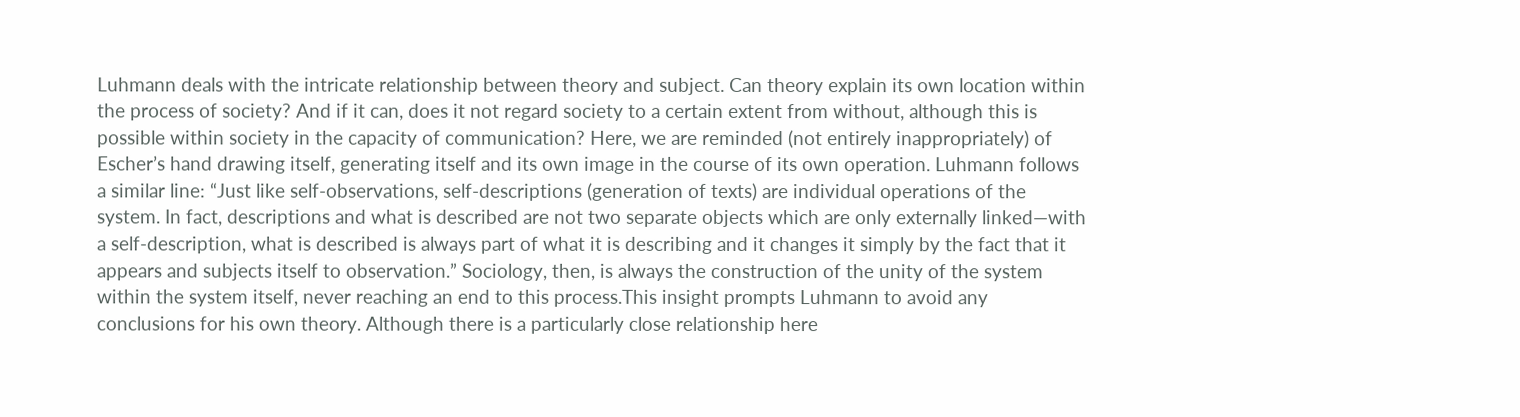Luhmann deals with the intricate relationship between theory and subject. Can theory explain its own location within the process of society? And if it can, does it not regard society to a certain extent from without, although this is possible within society in the capacity of communication? Here, we are reminded (not entirely inappropriately) of Escher’s hand drawing itself, generating itself and its own image in the course of its own operation. Luhmann follows a similar line: “Just like self-observations, self-descriptions (generation of texts) are individual operations of the system. In fact, descriptions and what is described are not two separate objects which are only externally linked—with a self-description, what is described is always part of what it is describing and it changes it simply by the fact that it appears and subjects itself to observation.” Sociology, then, is always the construction of the unity of the system within the system itself, never reaching an end to this process.This insight prompts Luhmann to avoid any conclusions for his own theory. Although there is a particularly close relationship here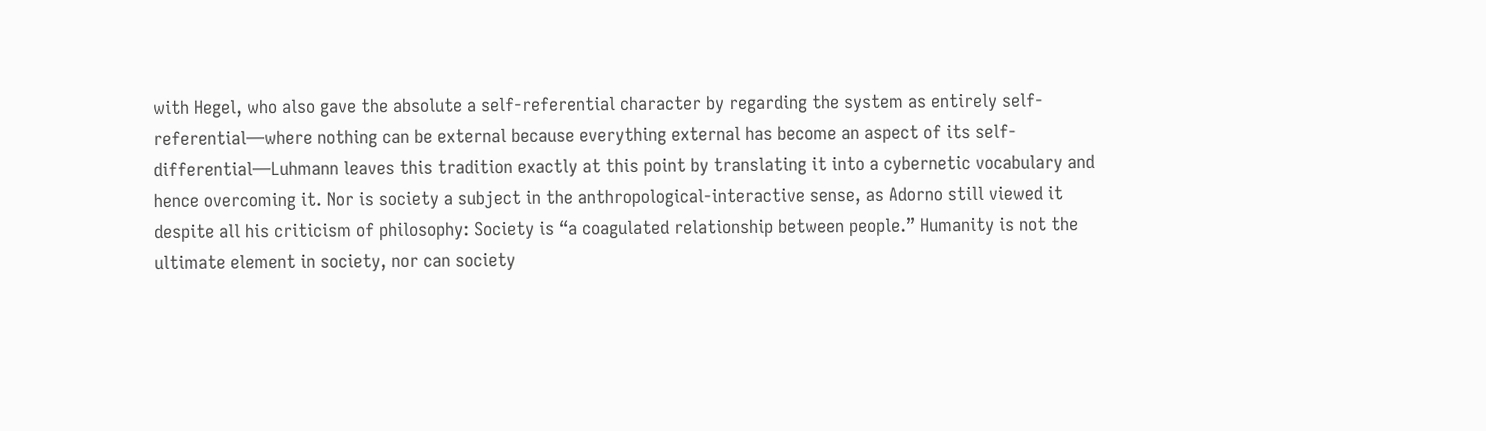with Hegel, who also gave the absolute a self-referential character by regarding the system as entirely self-referential—where nothing can be external because everything external has become an aspect of its self-differential—Luhmann leaves this tradition exactly at this point by translating it into a cybernetic vocabulary and hence overcoming it. Nor is society a subject in the anthropological-interactive sense, as Adorno still viewed it despite all his criticism of philosophy: Society is “a coagulated relationship between people.” Humanity is not the ultimate element in society, nor can society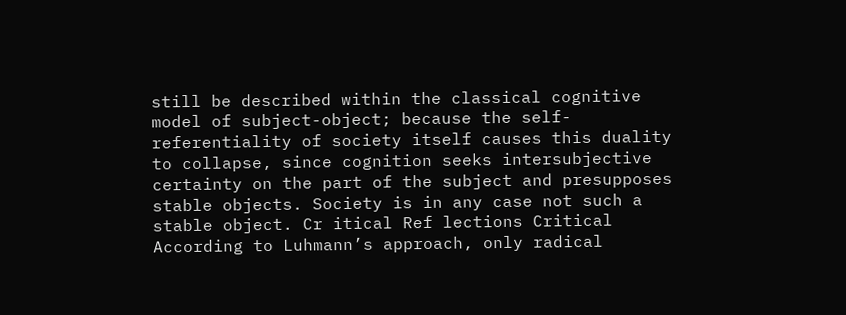still be described within the classical cognitive model of subject-object; because the self-referentiality of society itself causes this duality to collapse, since cognition seeks intersubjective certainty on the part of the subject and presupposes stable objects. Society is in any case not such a stable object. Cr itical Ref lections Critical According to Luhmann’s approach, only radical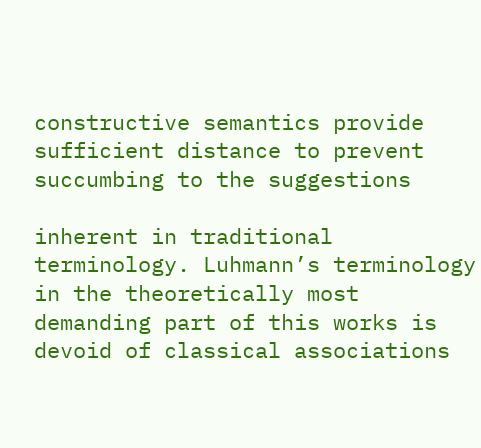constructive semantics provide sufficient distance to prevent succumbing to the suggestions

inherent in traditional terminology. Luhmann’s terminology in the theoretically most demanding part of this works is devoid of classical associations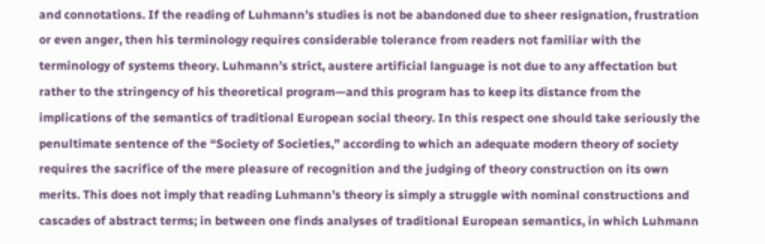and connotations. If the reading of Luhmann’s studies is not be abandoned due to sheer resignation, frustration or even anger, then his terminology requires considerable tolerance from readers not familiar with the terminology of systems theory. Luhmann’s strict, austere artificial language is not due to any affectation but rather to the stringency of his theoretical program—and this program has to keep its distance from the implications of the semantics of traditional European social theory. In this respect one should take seriously the penultimate sentence of the “Society of Societies,” according to which an adequate modern theory of society requires the sacrifice of the mere pleasure of recognition and the judging of theory construction on its own merits. This does not imply that reading Luhmann’s theory is simply a struggle with nominal constructions and cascades of abstract terms; in between one finds analyses of traditional European semantics, in which Luhmann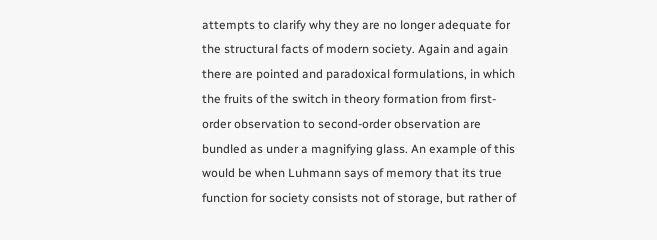attempts to clarify why they are no longer adequate for the structural facts of modern society. Again and again there are pointed and paradoxical formulations, in which the fruits of the switch in theory formation from first-order observation to second-order observation are bundled as under a magnifying glass. An example of this would be when Luhmann says of memory that its true function for society consists not of storage, but rather of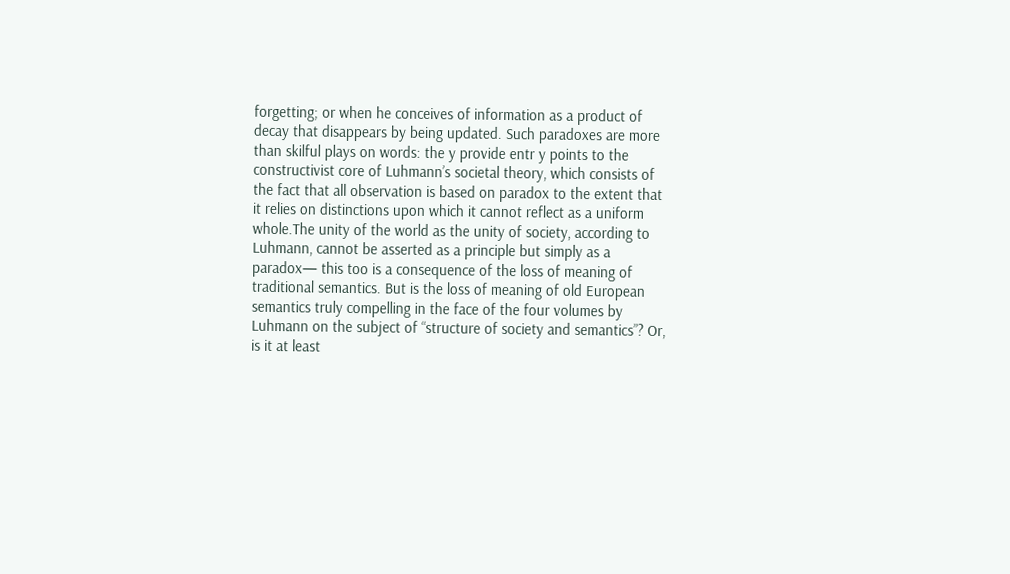forgetting; or when he conceives of information as a product of decay that disappears by being updated. Such paradoxes are more than skilful plays on words: the y provide entr y points to the constructivist core of Luhmann’s societal theory, which consists of the fact that all observation is based on paradox to the extent that it relies on distinctions upon which it cannot reflect as a uniform whole.The unity of the world as the unity of society, according to Luhmann, cannot be asserted as a principle but simply as a paradox— this too is a consequence of the loss of meaning of traditional semantics. But is the loss of meaning of old European semantics truly compelling in the face of the four volumes by Luhmann on the subject of “structure of society and semantics”? Or, is it at least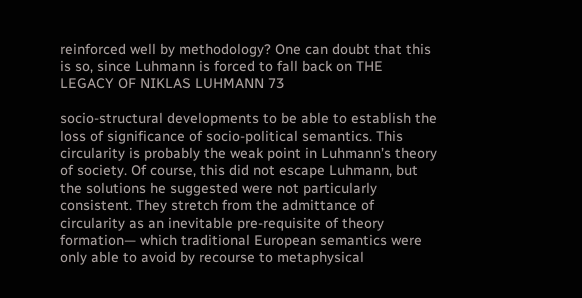reinforced well by methodology? One can doubt that this is so, since Luhmann is forced to fall back on THE LEGACY OF NIKLAS LUHMANN 73

socio-structural developments to be able to establish the loss of significance of socio-political semantics. This circularity is probably the weak point in Luhmann’s theory of society. Of course, this did not escape Luhmann, but the solutions he suggested were not particularly consistent. They stretch from the admittance of circularity as an inevitable pre-requisite of theory formation— which traditional European semantics were only able to avoid by recourse to metaphysical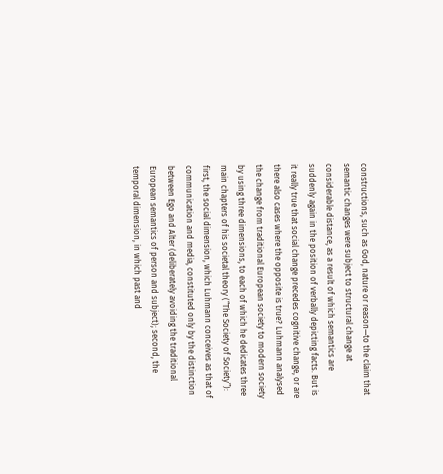constructions, such as God, nature or reason—to the claim that semantic changes were subject to structural change at considerable distance, as a result of which semantics are suddenly again in the position of verbally depicting facts. But is it really true that social change precedes cognitive change, or are there also cases where the opposite is true? Luhmann analysed the change from traditional European society to modern society by using three dimensions, to each of which he dedicates three main chapters of his societal theory (“The Society of Society”): first, the social dimension, which Luhmann conceives as that of communication and media, constituted only by the distinction between Ego and Alter (deliberately avoiding the traditional European semantics of person and subject); second, the temporal dimension, in which past and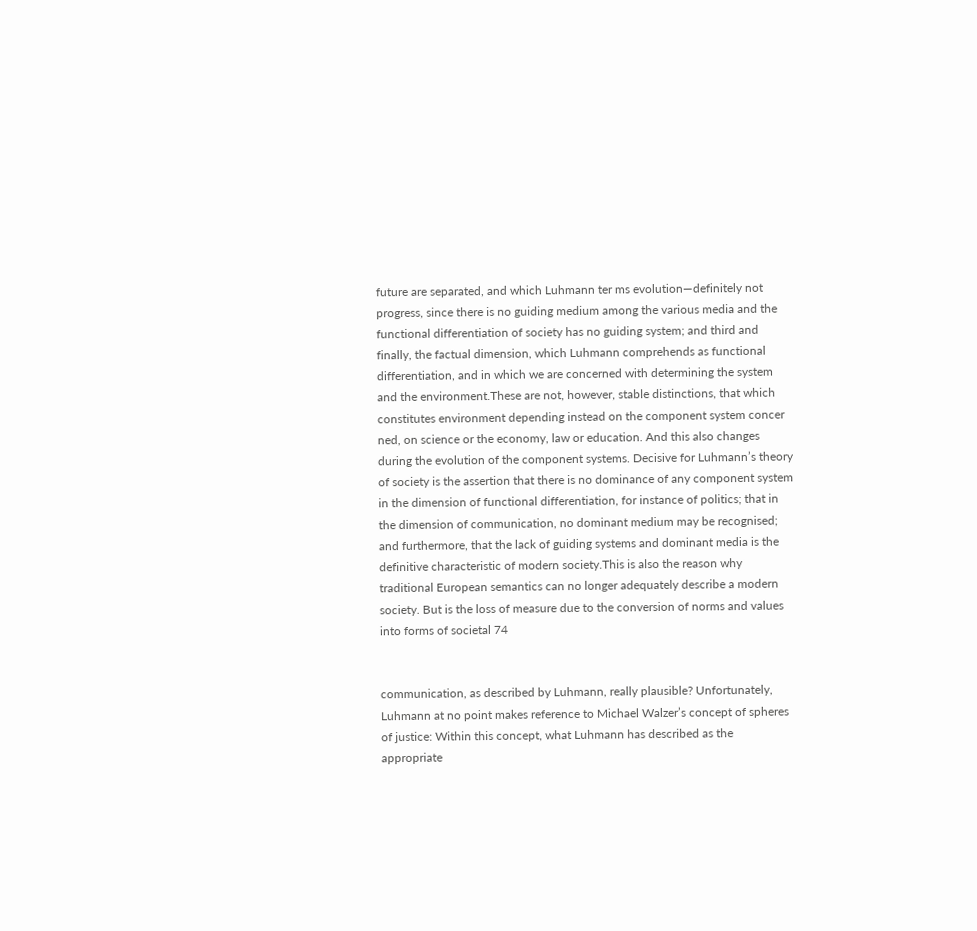future are separated, and which Luhmann ter ms evolution—definitely not progress, since there is no guiding medium among the various media and the functional differentiation of society has no guiding system; and third and finally, the factual dimension, which Luhmann comprehends as functional differentiation, and in which we are concerned with determining the system and the environment.These are not, however, stable distinctions, that which constitutes environment depending instead on the component system concer ned, on science or the economy, law or education. And this also changes during the evolution of the component systems. Decisive for Luhmann’s theory of society is the assertion that there is no dominance of any component system in the dimension of functional differentiation, for instance of politics; that in the dimension of communication, no dominant medium may be recognised; and furthermore, that the lack of guiding systems and dominant media is the definitive characteristic of modern society.This is also the reason why traditional European semantics can no longer adequately describe a modern society. But is the loss of measure due to the conversion of norms and values into forms of societal 74


communication, as described by Luhmann, really plausible? Unfortunately, Luhmann at no point makes reference to Michael Walzer’s concept of spheres of justice: Within this concept, what Luhmann has described as the appropriate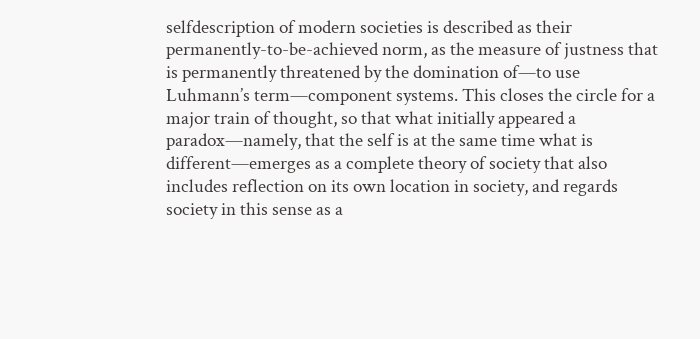selfdescription of modern societies is described as their permanently-to-be-achieved norm, as the measure of justness that is permanently threatened by the domination of—to use Luhmann’s term—component systems. This closes the circle for a major train of thought, so that what initially appeared a paradox—namely, that the self is at the same time what is different—emerges as a complete theory of society that also includes reflection on its own location in society, and regards society in this sense as a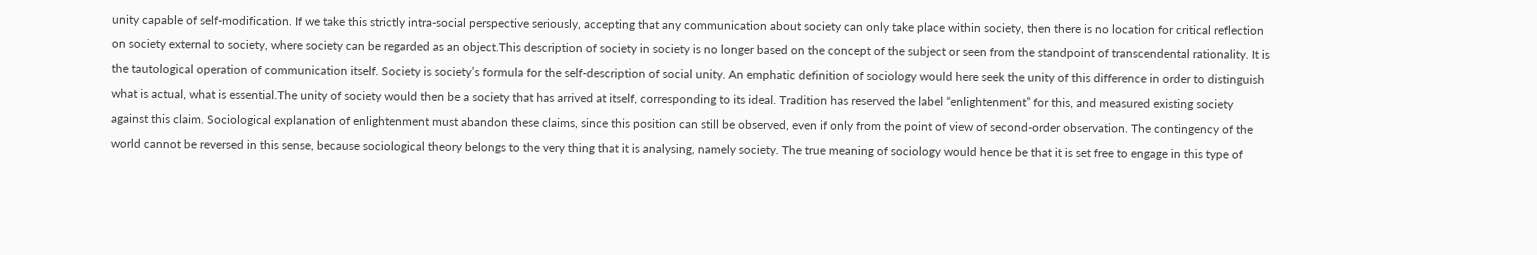unity capable of self-modification. If we take this strictly intra-social perspective seriously, accepting that any communication about society can only take place within society, then there is no location for critical reflection on society external to society, where society can be regarded as an object.This description of society in society is no longer based on the concept of the subject or seen from the standpoint of transcendental rationality. It is the tautological operation of communication itself. Society is society’s formula for the self-description of social unity. An emphatic definition of sociology would here seek the unity of this difference in order to distinguish what is actual, what is essential.The unity of society would then be a society that has arrived at itself, corresponding to its ideal. Tradition has reserved the label “enlightenment” for this, and measured existing society against this claim. Sociological explanation of enlightenment must abandon these claims, since this position can still be observed, even if only from the point of view of second-order observation. The contingency of the world cannot be reversed in this sense, because sociological theory belongs to the very thing that it is analysing, namely society. The true meaning of sociology would hence be that it is set free to engage in this type of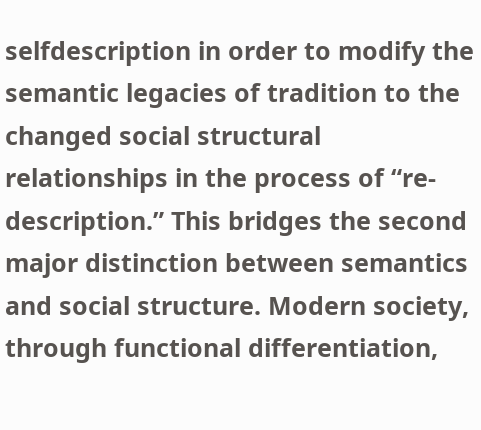selfdescription in order to modify the semantic legacies of tradition to the changed social structural relationships in the process of “re-description.” This bridges the second major distinction between semantics and social structure. Modern society, through functional differentiation,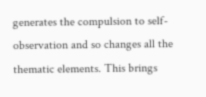generates the compulsion to self-observation and so changes all the thematic elements. This brings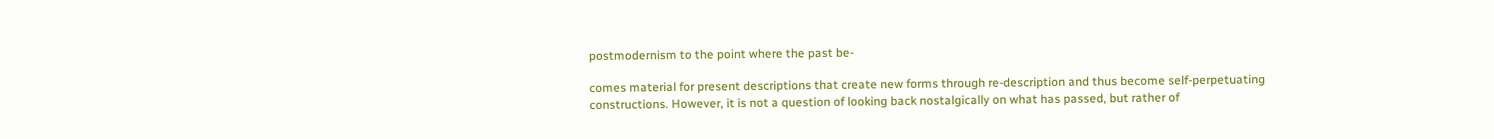postmodernism to the point where the past be-

comes material for present descriptions that create new forms through re-description and thus become self-perpetuating constructions. However, it is not a question of looking back nostalgically on what has passed, but rather of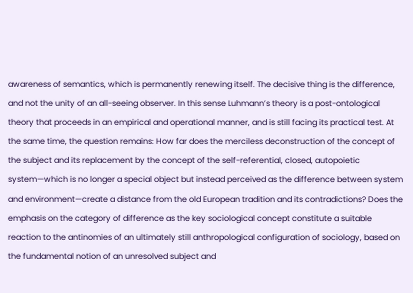awareness of semantics, which is permanently renewing itself. The decisive thing is the difference, and not the unity of an all-seeing observer. In this sense Luhmann’s theory is a post-ontological theory that proceeds in an empirical and operational manner, and is still facing its practical test. At the same time, the question remains: How far does the merciless deconstruction of the concept of the subject and its replacement by the concept of the self-referential, closed, autopoietic system—which is no longer a special object but instead perceived as the difference between system and environment—create a distance from the old European tradition and its contradictions? Does the emphasis on the category of difference as the key sociological concept constitute a suitable reaction to the antinomies of an ultimately still anthropological configuration of sociology, based on the fundamental notion of an unresolved subject and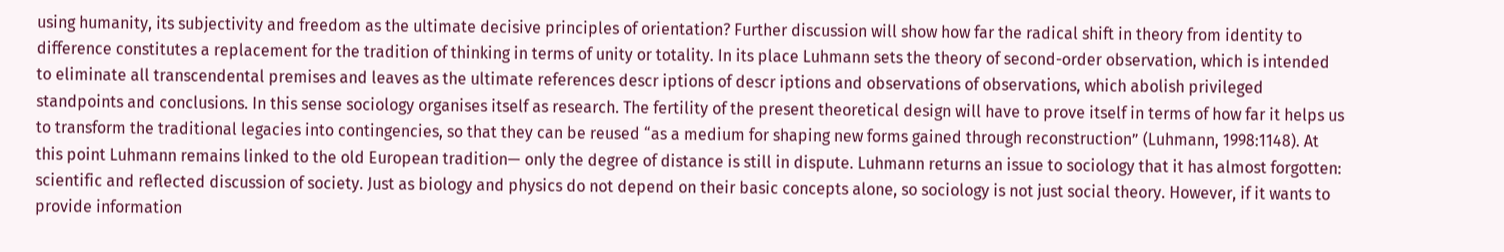using humanity, its subjectivity and freedom as the ultimate decisive principles of orientation? Further discussion will show how far the radical shift in theory from identity to difference constitutes a replacement for the tradition of thinking in terms of unity or totality. In its place Luhmann sets the theory of second-order observation, which is intended to eliminate all transcendental premises and leaves as the ultimate references descr iptions of descr iptions and observations of observations, which abolish privileged standpoints and conclusions. In this sense sociology organises itself as research. The fertility of the present theoretical design will have to prove itself in terms of how far it helps us to transform the traditional legacies into contingencies, so that they can be reused “as a medium for shaping new forms gained through reconstruction” (Luhmann, 1998:1148). At this point Luhmann remains linked to the old European tradition— only the degree of distance is still in dispute. Luhmann returns an issue to sociology that it has almost forgotten: scientific and reflected discussion of society. Just as biology and physics do not depend on their basic concepts alone, so sociology is not just social theory. However, if it wants to provide information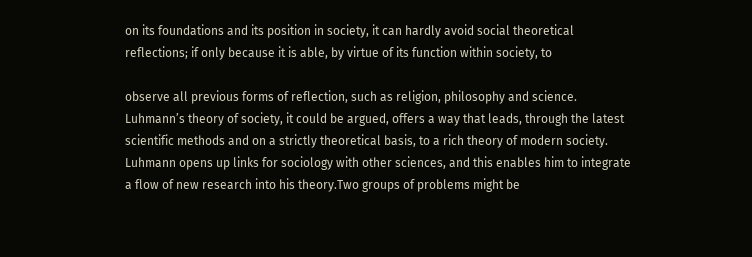on its foundations and its position in society, it can hardly avoid social theoretical reflections; if only because it is able, by virtue of its function within society, to

observe all previous forms of reflection, such as religion, philosophy and science. Luhmann’s theory of society, it could be argued, offers a way that leads, through the latest scientific methods and on a strictly theoretical basis, to a rich theory of modern society. Luhmann opens up links for sociology with other sciences, and this enables him to integrate a flow of new research into his theory.Two groups of problems might be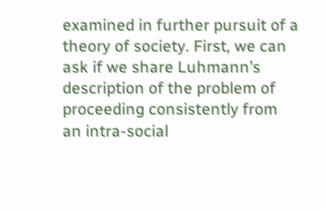examined in further pursuit of a theory of society. First, we can ask if we share Luhmann’s description of the problem of proceeding consistently from an intra-social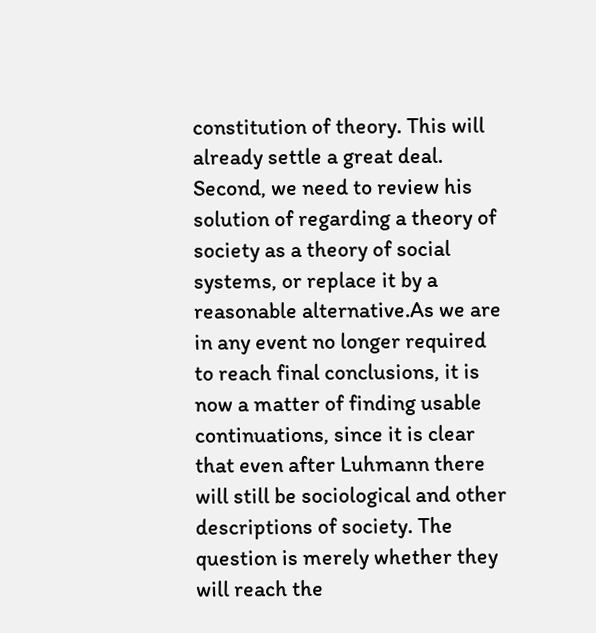constitution of theory. This will already settle a great deal. Second, we need to review his solution of regarding a theory of society as a theory of social systems, or replace it by a reasonable alternative.As we are in any event no longer required to reach final conclusions, it is now a matter of finding usable continuations, since it is clear that even after Luhmann there will still be sociological and other descriptions of society. The question is merely whether they will reach the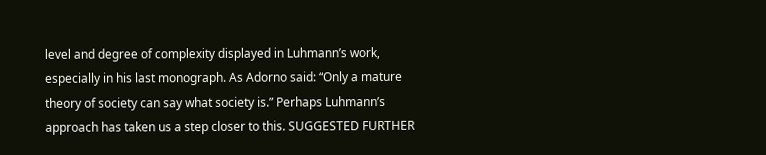level and degree of complexity displayed in Luhmann’s work, especially in his last monograph. As Adorno said: “Only a mature theory of society can say what society is.” Perhaps Luhmann’s approach has taken us a step closer to this. SUGGESTED FURTHER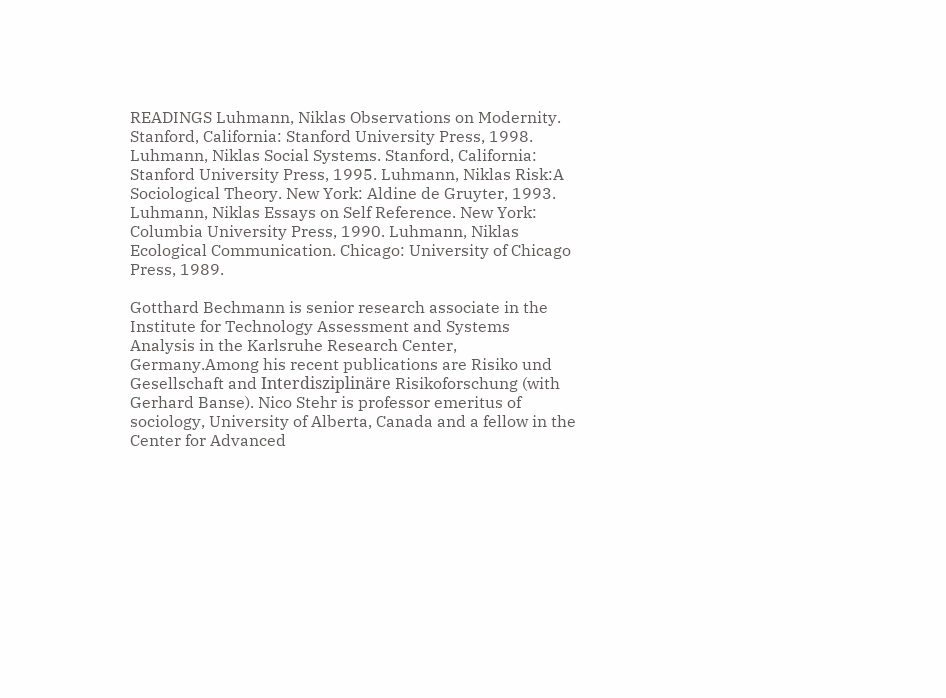READINGS Luhmann, Niklas Observations on Modernity. Stanford, California: Stanford University Press, 1998. Luhmann, Niklas Social Systems. Stanford, California: Stanford University Press, 1995. Luhmann, Niklas Risk:A Sociological Theory. New York: Aldine de Gruyter, 1993. Luhmann, Niklas Essays on Self Reference. New York: Columbia University Press, 1990. Luhmann, Niklas Ecological Communication. Chicago: University of Chicago Press, 1989.

Gotthard Bechmann is senior research associate in the Institute for Technology Assessment and Systems Analysis in the Karlsruhe Research Center, Germany.Among his recent publications are Risiko und Gesellschaft and Interdisziplinäre Risikoforschung (with Gerhard Banse). Nico Stehr is professor emeritus of sociology, University of Alberta, Canada and a fellow in the Center for Advanced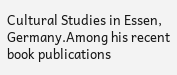Cultural Studies in Essen, Germany.Among his recent book publications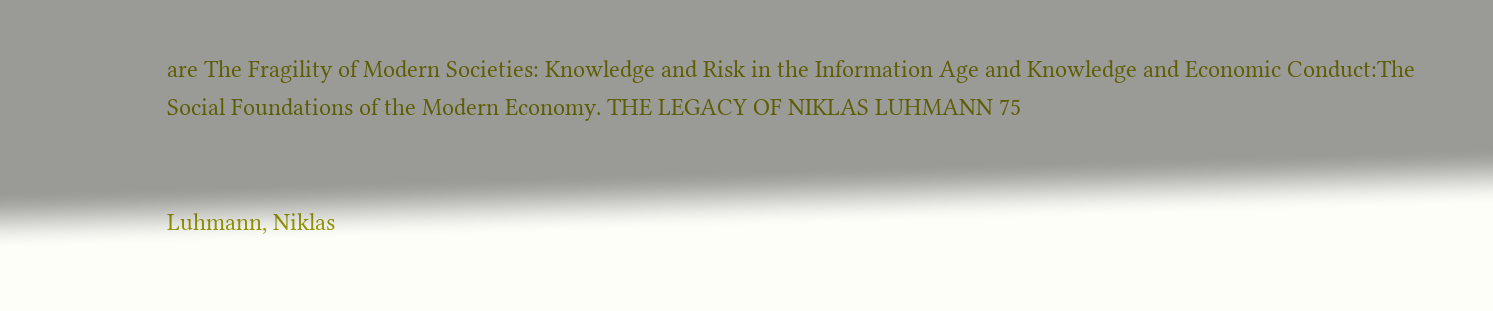are The Fragility of Modern Societies: Knowledge and Risk in the Information Age and Knowledge and Economic Conduct:The Social Foundations of the Modern Economy. THE LEGACY OF NIKLAS LUHMANN 75


Luhmann, Niklas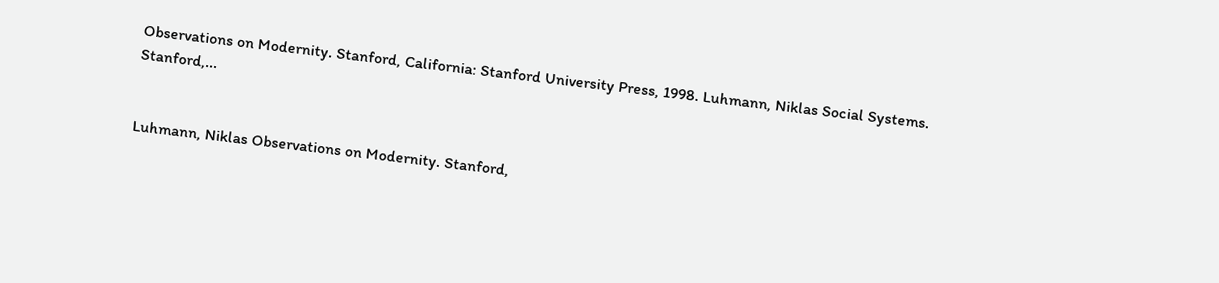Observations on Modernity. Stanford, California: Stanford University Press, 1998. Luhmann, Niklas Social Systems. Stanford,...


Luhmann, Niklas Observations on Modernity. Stanford,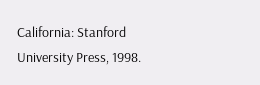California: Stanford University Press, 1998.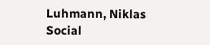Luhmann, Niklas Social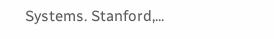Systems. Stanford,...